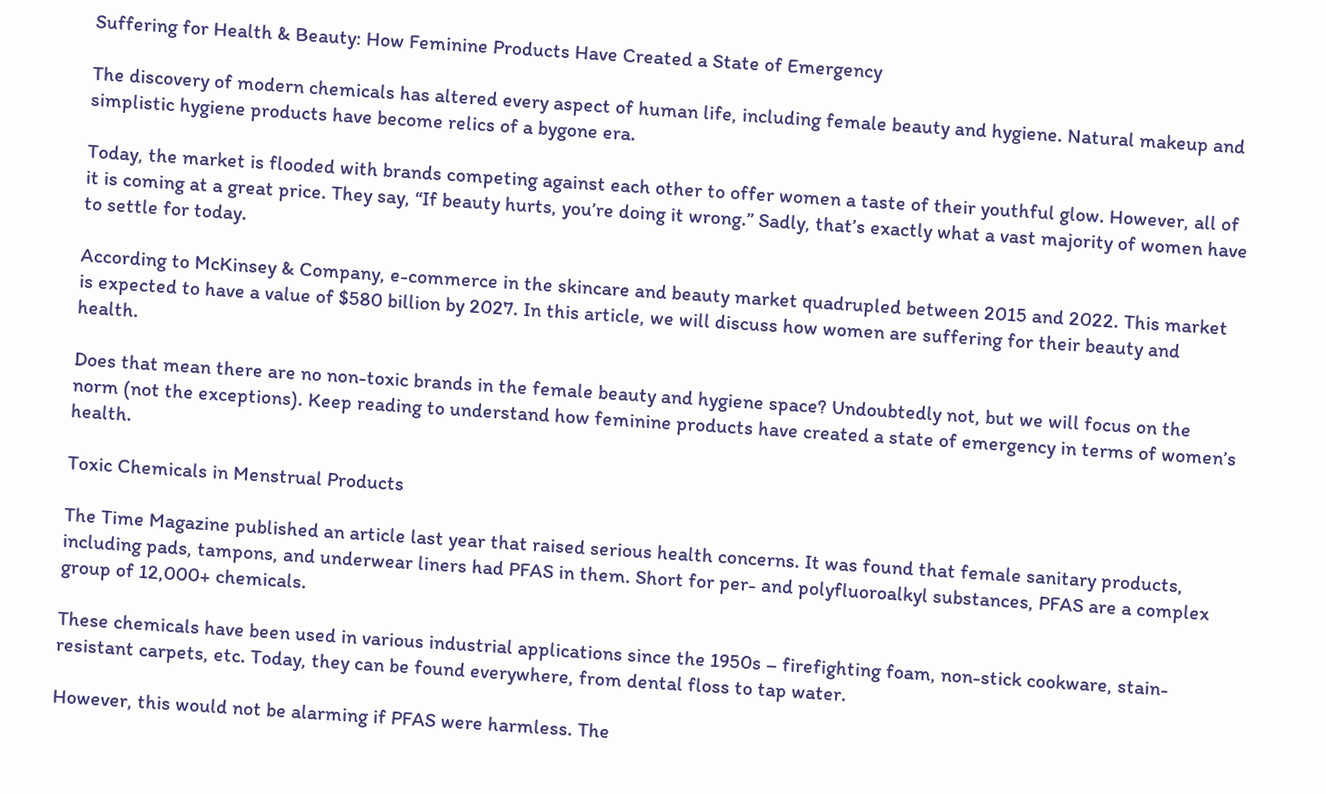Suffering for Health & Beauty: How Feminine Products Have Created a State of Emergency

The discovery of modern chemicals has altered every aspect of human life, including female beauty and hygiene. Natural makeup and simplistic hygiene products have become relics of a bygone era.

Today, the market is flooded with brands competing against each other to offer women a taste of their youthful glow. However, all of it is coming at a great price. They say, “If beauty hurts, you’re doing it wrong.” Sadly, that’s exactly what a vast majority of women have to settle for today.

According to McKinsey & Company, e-commerce in the skincare and beauty market quadrupled between 2015 and 2022. This market is expected to have a value of $580 billion by 2027. In this article, we will discuss how women are suffering for their beauty and health.

Does that mean there are no non-toxic brands in the female beauty and hygiene space? Undoubtedly not, but we will focus on the norm (not the exceptions). Keep reading to understand how feminine products have created a state of emergency in terms of women’s health.

Toxic Chemicals in Menstrual Products

The Time Magazine published an article last year that raised serious health concerns. It was found that female sanitary products, including pads, tampons, and underwear liners had PFAS in them. Short for per- and polyfluoroalkyl substances, PFAS are a complex group of 12,000+ chemicals.

These chemicals have been used in various industrial applications since the 1950s – firefighting foam, non-stick cookware, stain-resistant carpets, etc. Today, they can be found everywhere, from dental floss to tap water.

However, this would not be alarming if PFAS were harmless. The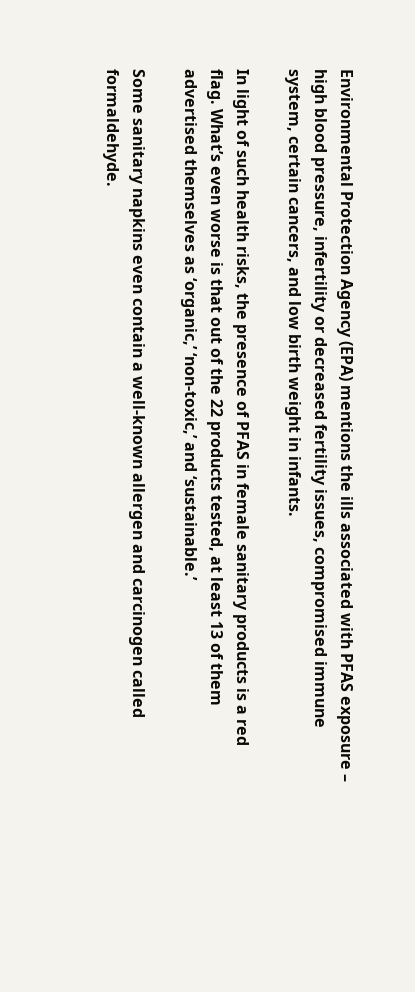Environmental Protection Agency (EPA) mentions the ills associated with PFAS exposure – high blood pressure, infertility or decreased fertility issues, compromised immune system, certain cancers, and low birth weight in infants.

In light of such health risks, the presence of PFAS in female sanitary products is a red flag. What’s even worse is that out of the 22 products tested, at least 13 of them advertised themselves as ‘organic,’ ‘non-toxic,’ and ‘sustainable.’

Some sanitary napkins even contain a well-known allergen and carcinogen called formaldehyde.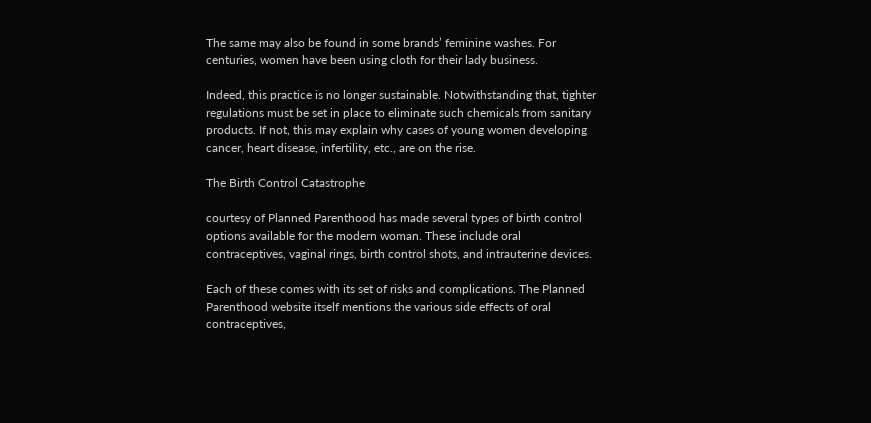The same may also be found in some brands’ feminine washes. For centuries, women have been using cloth for their lady business.

Indeed, this practice is no longer sustainable. Notwithstanding that, tighter regulations must be set in place to eliminate such chemicals from sanitary products. If not, this may explain why cases of young women developing cancer, heart disease, infertility, etc., are on the rise.

The Birth Control Catastrophe

courtesy of Planned Parenthood has made several types of birth control options available for the modern woman. These include oral contraceptives, vaginal rings, birth control shots, and intrauterine devices.

Each of these comes with its set of risks and complications. The Planned Parenthood website itself mentions the various side effects of oral contraceptives,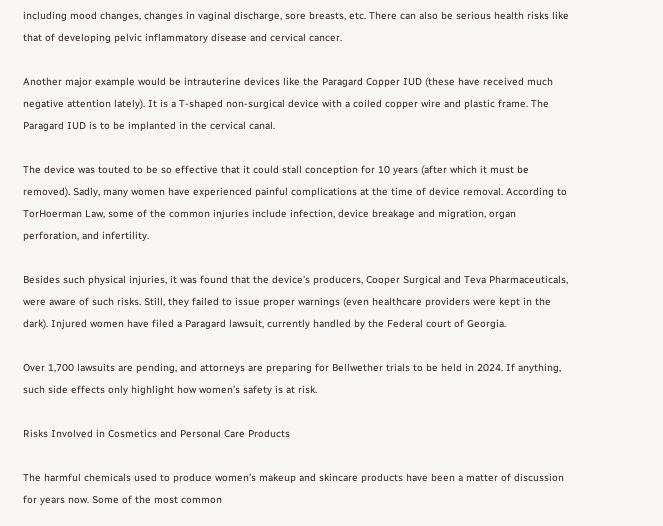including mood changes, changes in vaginal discharge, sore breasts, etc. There can also be serious health risks like that of developing pelvic inflammatory disease and cervical cancer.

Another major example would be intrauterine devices like the Paragard Copper IUD (these have received much negative attention lately). It is a T-shaped non-surgical device with a coiled copper wire and plastic frame. The Paragard IUD is to be implanted in the cervical canal.

The device was touted to be so effective that it could stall conception for 10 years (after which it must be removed). Sadly, many women have experienced painful complications at the time of device removal. According to TorHoerman Law, some of the common injuries include infection, device breakage and migration, organ perforation, and infertility.

Besides such physical injuries, it was found that the device’s producers, Cooper Surgical and Teva Pharmaceuticals, were aware of such risks. Still, they failed to issue proper warnings (even healthcare providers were kept in the dark). Injured women have filed a Paragard lawsuit, currently handled by the Federal court of Georgia.

Over 1,700 lawsuits are pending, and attorneys are preparing for Bellwether trials to be held in 2024. If anything, such side effects only highlight how women’s safety is at risk.

Risks Involved in Cosmetics and Personal Care Products

The harmful chemicals used to produce women’s makeup and skincare products have been a matter of discussion for years now. Some of the most common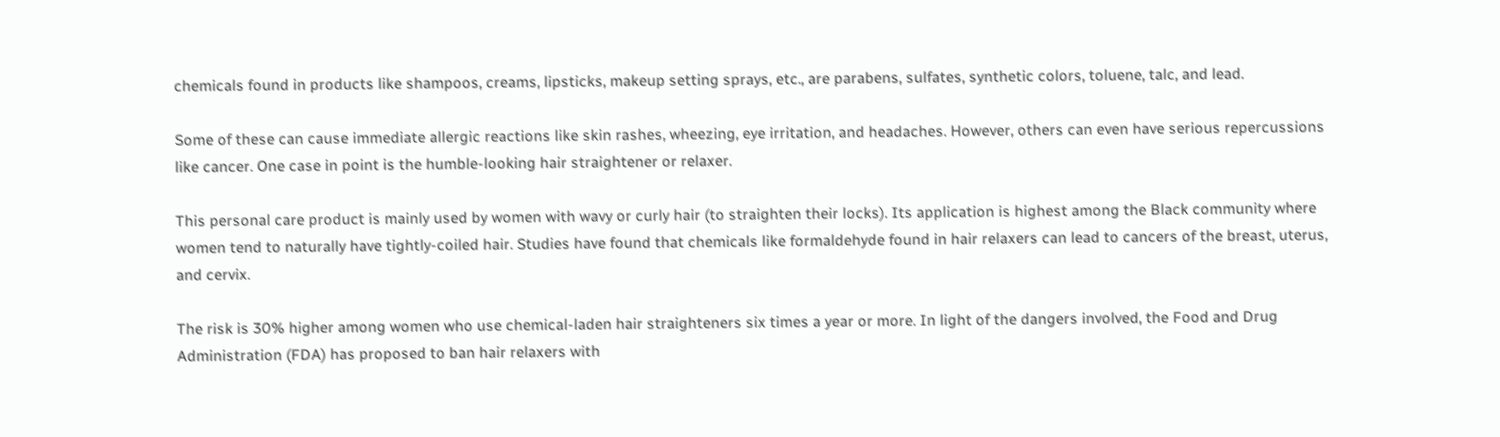chemicals found in products like shampoos, creams, lipsticks, makeup setting sprays, etc., are parabens, sulfates, synthetic colors, toluene, talc, and lead.

Some of these can cause immediate allergic reactions like skin rashes, wheezing, eye irritation, and headaches. However, others can even have serious repercussions like cancer. One case in point is the humble-looking hair straightener or relaxer.

This personal care product is mainly used by women with wavy or curly hair (to straighten their locks). Its application is highest among the Black community where women tend to naturally have tightly-coiled hair. Studies have found that chemicals like formaldehyde found in hair relaxers can lead to cancers of the breast, uterus, and cervix.

The risk is 30% higher among women who use chemical-laden hair straighteners six times a year or more. In light of the dangers involved, the Food and Drug Administration (FDA) has proposed to ban hair relaxers with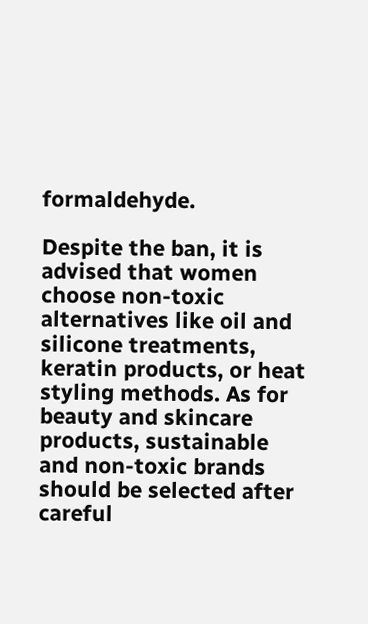formaldehyde.

Despite the ban, it is advised that women choose non-toxic alternatives like oil and silicone treatments, keratin products, or heat styling methods. As for beauty and skincare products, sustainable and non-toxic brands should be selected after careful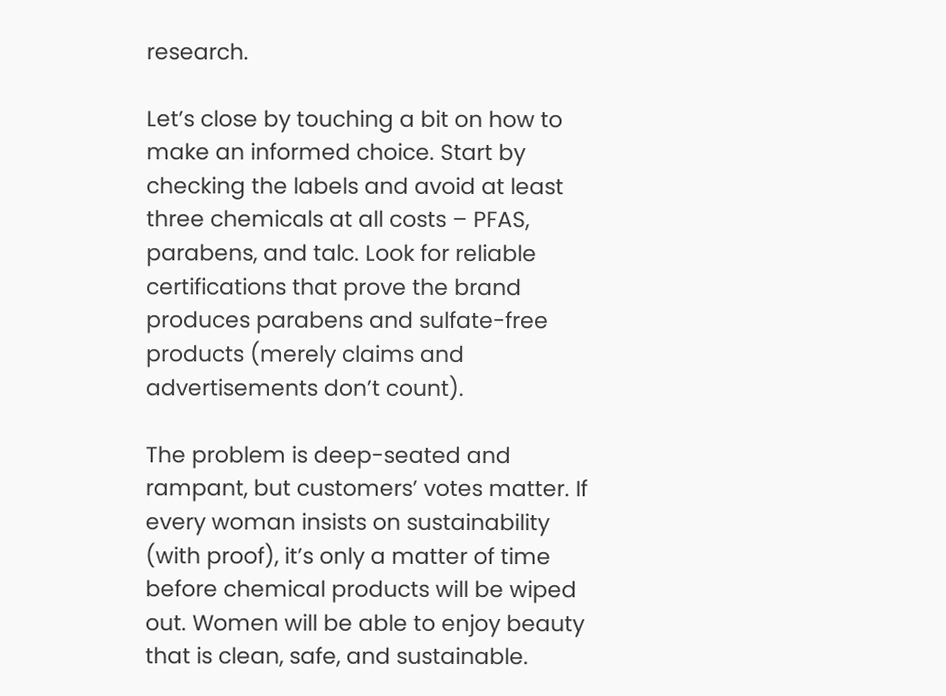research.

Let’s close by touching a bit on how to make an informed choice. Start by checking the labels and avoid at least three chemicals at all costs – PFAS, parabens, and talc. Look for reliable certifications that prove the brand produces parabens and sulfate-free products (merely claims and advertisements don’t count).

The problem is deep-seated and rampant, but customers’ votes matter. If every woman insists on sustainability (with proof), it’s only a matter of time before chemical products will be wiped out. Women will be able to enjoy beauty that is clean, safe, and sustainable.